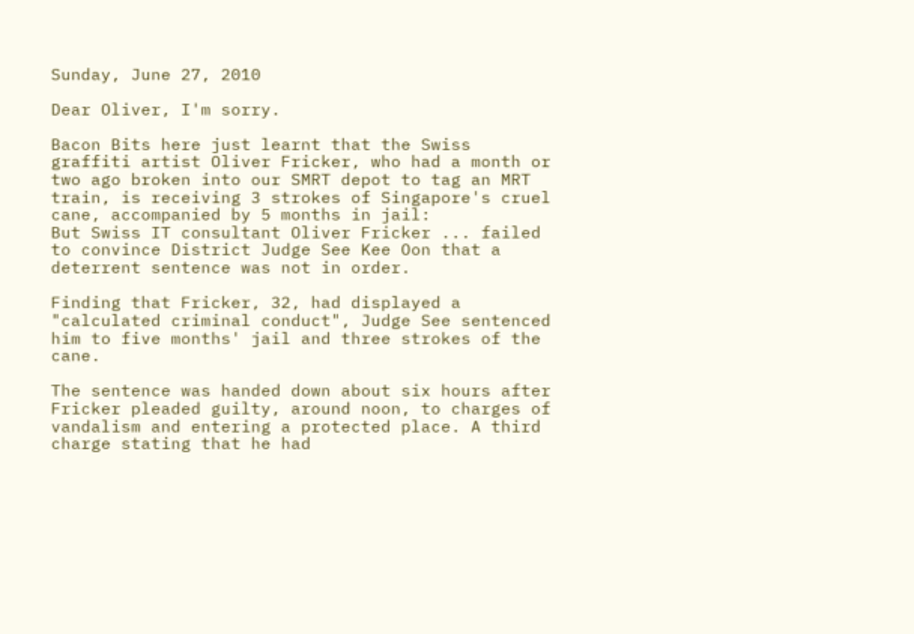Sunday, June 27, 2010

Dear Oliver, I'm sorry.

Bacon Bits here just learnt that the Swiss graffiti artist Oliver Fricker, who had a month or two ago broken into our SMRT depot to tag an MRT train, is receiving 3 strokes of Singapore's cruel cane, accompanied by 5 months in jail:
But Swiss IT consultant Oliver Fricker ... failed to convince District Judge See Kee Oon that a deterrent sentence was not in order.

Finding that Fricker, 32, had displayed a "calculated criminal conduct", Judge See sentenced him to five months' jail and three strokes of the cane.

The sentence was handed down about six hours after Fricker pleaded guilty, around noon, to charges of vandalism and entering a protected place. A third charge stating that he had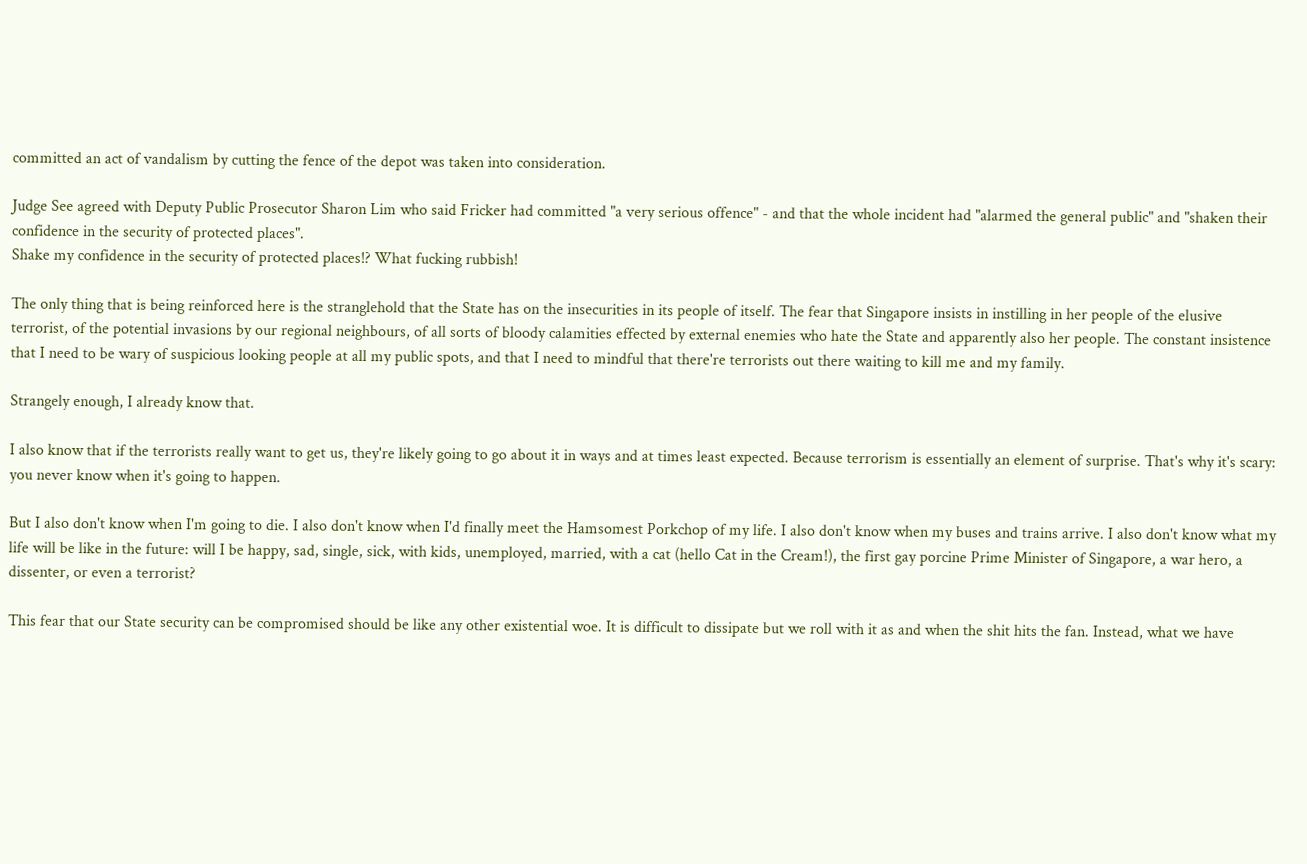committed an act of vandalism by cutting the fence of the depot was taken into consideration.

Judge See agreed with Deputy Public Prosecutor Sharon Lim who said Fricker had committed "a very serious offence" - and that the whole incident had "alarmed the general public" and "shaken their confidence in the security of protected places".
Shake my confidence in the security of protected places!? What fucking rubbish!

The only thing that is being reinforced here is the stranglehold that the State has on the insecurities in its people of itself. The fear that Singapore insists in instilling in her people of the elusive terrorist, of the potential invasions by our regional neighbours, of all sorts of bloody calamities effected by external enemies who hate the State and apparently also her people. The constant insistence that I need to be wary of suspicious looking people at all my public spots, and that I need to mindful that there're terrorists out there waiting to kill me and my family.

Strangely enough, I already know that.

I also know that if the terrorists really want to get us, they're likely going to go about it in ways and at times least expected. Because terrorism is essentially an element of surprise. That's why it's scary: you never know when it's going to happen.

But I also don't know when I'm going to die. I also don't know when I'd finally meet the Hamsomest Porkchop of my life. I also don't know when my buses and trains arrive. I also don't know what my life will be like in the future: will I be happy, sad, single, sick, with kids, unemployed, married, with a cat (hello Cat in the Cream!), the first gay porcine Prime Minister of Singapore, a war hero, a dissenter, or even a terrorist?

This fear that our State security can be compromised should be like any other existential woe. It is difficult to dissipate but we roll with it as and when the shit hits the fan. Instead, what we have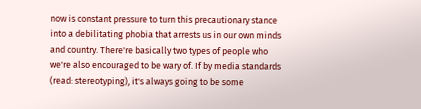now is constant pressure to turn this precautionary stance into a debilitating phobia that arrests us in our own minds and country. There're basically two types of people who we're also encouraged to be wary of. If by media standards (read: stereotyping), it's always going to be some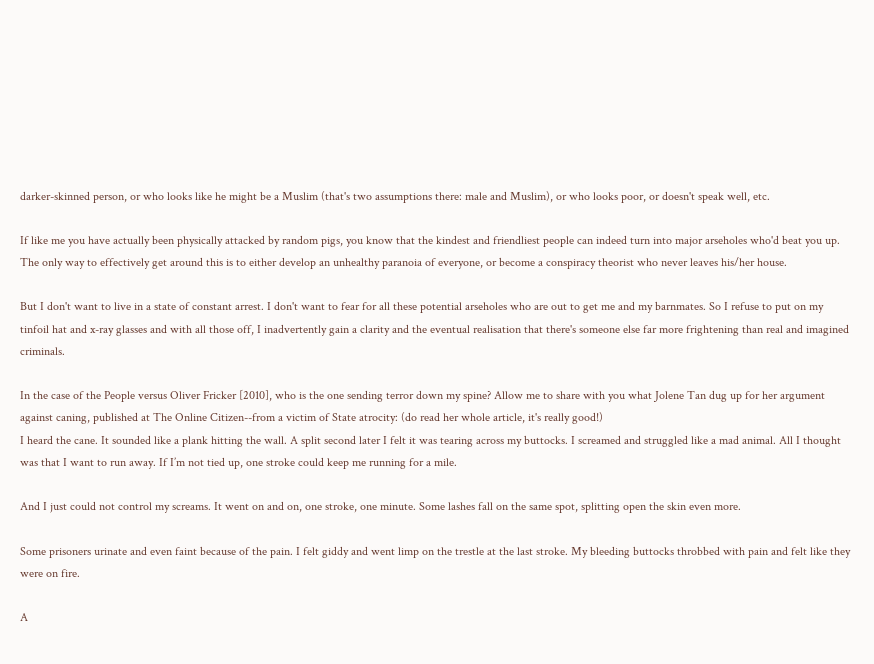darker-skinned person, or who looks like he might be a Muslim (that's two assumptions there: male and Muslim), or who looks poor, or doesn't speak well, etc.

If like me you have actually been physically attacked by random pigs, you know that the kindest and friendliest people can indeed turn into major arseholes who'd beat you up. The only way to effectively get around this is to either develop an unhealthy paranoia of everyone, or become a conspiracy theorist who never leaves his/her house.

But I don't want to live in a state of constant arrest. I don't want to fear for all these potential arseholes who are out to get me and my barnmates. So I refuse to put on my tinfoil hat and x-ray glasses and with all those off, I inadvertently gain a clarity and the eventual realisation that there's someone else far more frightening than real and imagined criminals.

In the case of the People versus Oliver Fricker [2010], who is the one sending terror down my spine? Allow me to share with you what Jolene Tan dug up for her argument against caning, published at The Online Citizen--from a victim of State atrocity: (do read her whole article, it's really good!)
I heard the cane. It sounded like a plank hitting the wall. A split second later I felt it was tearing across my buttocks. I screamed and struggled like a mad animal. All I thought was that I want to run away. If I’m not tied up, one stroke could keep me running for a mile.

And I just could not control my screams. It went on and on, one stroke, one minute. Some lashes fall on the same spot, splitting open the skin even more.

Some prisoners urinate and even faint because of the pain. I felt giddy and went limp on the trestle at the last stroke. My bleeding buttocks throbbed with pain and felt like they were on fire.

A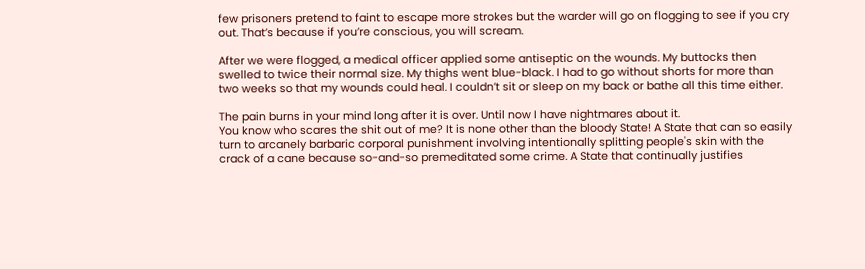few prisoners pretend to faint to escape more strokes but the warder will go on flogging to see if you cry out. That’s because if you’re conscious, you will scream.

After we were flogged, a medical officer applied some antiseptic on the wounds. My buttocks then swelled to twice their normal size. My thighs went blue-black. I had to go without shorts for more than two weeks so that my wounds could heal. I couldn’t sit or sleep on my back or bathe all this time either.

The pain burns in your mind long after it is over. Until now I have nightmares about it.
You know who scares the shit out of me? It is none other than the bloody State! A State that can so easily turn to arcanely barbaric corporal punishment involving intentionally splitting people's skin with the crack of a cane because so-and-so premeditated some crime. A State that continually justifies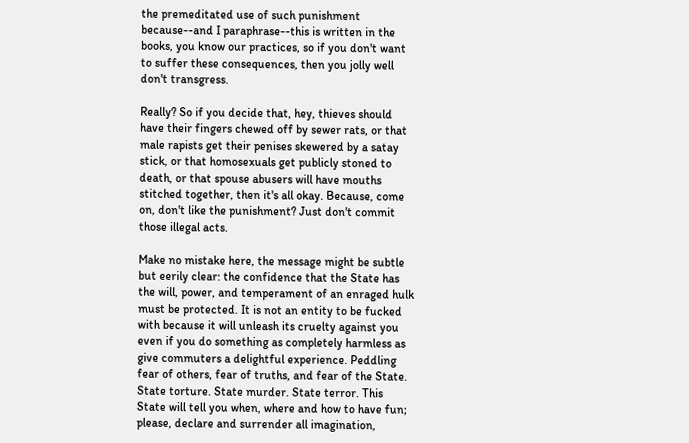the premeditated use of such punishment because--and I paraphrase--this is written in the books, you know our practices, so if you don't want to suffer these consequences, then you jolly well don't transgress.

Really? So if you decide that, hey, thieves should have their fingers chewed off by sewer rats, or that male rapists get their penises skewered by a satay stick, or that homosexuals get publicly stoned to death, or that spouse abusers will have mouths stitched together, then it's all okay. Because, come on, don't like the punishment? Just don't commit those illegal acts.

Make no mistake here, the message might be subtle but eerily clear: the confidence that the State has the will, power, and temperament of an enraged hulk must be protected. It is not an entity to be fucked with because it will unleash its cruelty against you even if you do something as completely harmless as give commuters a delightful experience. Peddling fear of others, fear of truths, and fear of the State. State torture. State murder. State terror. This State will tell you when, where and how to have fun; please, declare and surrender all imagination,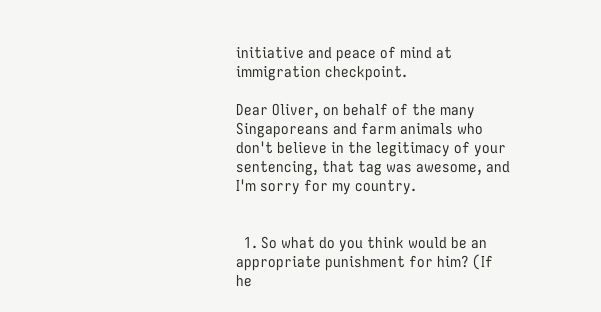initiative and peace of mind at immigration checkpoint.

Dear Oliver, on behalf of the many Singaporeans and farm animals who don't believe in the legitimacy of your sentencing, that tag was awesome, and I'm sorry for my country.


  1. So what do you think would be an appropriate punishment for him? (If he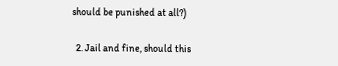should be punished at all?)

  2. Jail and fine, should this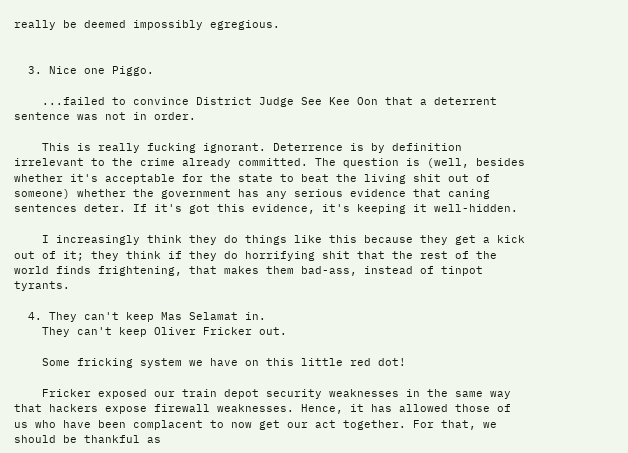really be deemed impossibly egregious.


  3. Nice one Piggo.

    ...failed to convince District Judge See Kee Oon that a deterrent sentence was not in order.

    This is really fucking ignorant. Deterrence is by definition irrelevant to the crime already committed. The question is (well, besides whether it's acceptable for the state to beat the living shit out of someone) whether the government has any serious evidence that caning sentences deter. If it's got this evidence, it's keeping it well-hidden.

    I increasingly think they do things like this because they get a kick out of it; they think if they do horrifying shit that the rest of the world finds frightening, that makes them bad-ass, instead of tinpot tyrants.

  4. They can't keep Mas Selamat in.
    They can't keep Oliver Fricker out.

    Some fricking system we have on this little red dot!

    Fricker exposed our train depot security weaknesses in the same way that hackers expose firewall weaknesses. Hence, it has allowed those of us who have been complacent to now get our act together. For that, we should be thankful as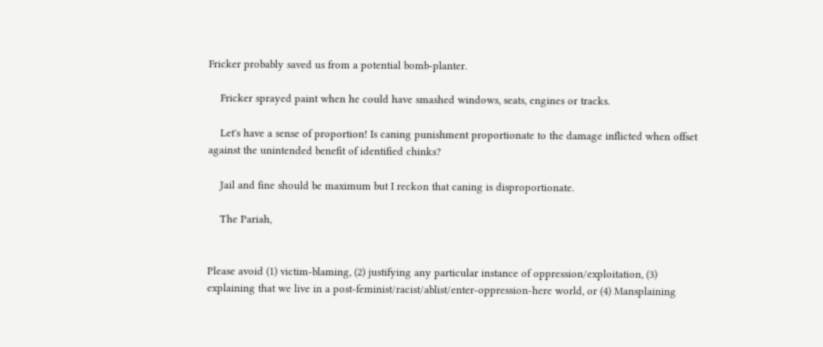Fricker probably saved us from a potential bomb-planter.

    Fricker sprayed paint when he could have smashed windows, seats, engines or tracks.

    Let's have a sense of proportion! Is caning punishment proportionate to the damage inflicted when offset against the unintended benefit of identified chinks?

    Jail and fine should be maximum but I reckon that caning is disproportionate.

    The Pariah,


Please avoid (1) victim-blaming, (2) justifying any particular instance of oppression/exploitation, (3) explaining that we live in a post-feminist/racist/ablist/enter-oppression-here world, or (4) Mansplaining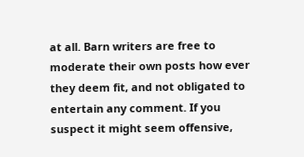at all. Barn writers are free to moderate their own posts how ever they deem fit, and not obligated to entertain any comment. If you suspect it might seem offensive,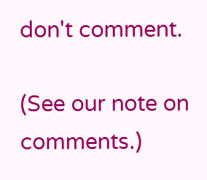don't comment.

(See our note on comments.)